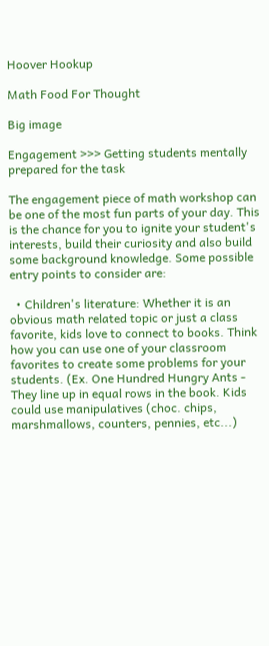Hoover Hookup

Math Food For Thought

Big image

Engagement >>> Getting students mentally prepared for the task

The engagement piece of math workshop can be one of the most fun parts of your day. This is the chance for you to ignite your student's interests, build their curiosity and also build some background knowledge. Some possible entry points to consider are:

  • Children's literature: Whether it is an obvious math related topic or just a class favorite, kids love to connect to books. Think how you can use one of your classroom favorites to create some problems for your students. (Ex. One Hundred Hungry Ants - They line up in equal rows in the book. Kids could use manipulatives (choc. chips, marshmallows, counters, pennies, etc...)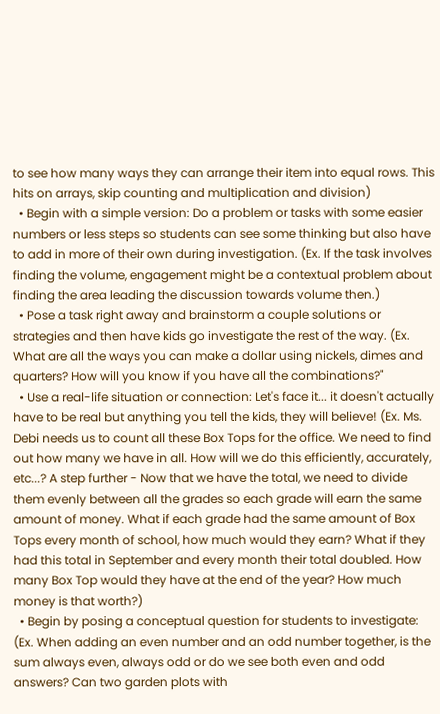to see how many ways they can arrange their item into equal rows. This hits on arrays, skip counting and multiplication and division)
  • Begin with a simple version: Do a problem or tasks with some easier numbers or less steps so students can see some thinking but also have to add in more of their own during investigation. (Ex. If the task involves finding the volume, engagement might be a contextual problem about finding the area leading the discussion towards volume then.)
  • Pose a task right away and brainstorm a couple solutions or strategies and then have kids go investigate the rest of the way. (Ex. What are all the ways you can make a dollar using nickels, dimes and quarters? How will you know if you have all the combinations?"
  • Use a real-life situation or connection: Let's face it... it doesn't actually have to be real but anything you tell the kids, they will believe! (Ex. Ms. Debi needs us to count all these Box Tops for the office. We need to find out how many we have in all. How will we do this efficiently, accurately, etc...? A step further - Now that we have the total, we need to divide them evenly between all the grades so each grade will earn the same amount of money. What if each grade had the same amount of Box Tops every month of school, how much would they earn? What if they had this total in September and every month their total doubled. How many Box Top would they have at the end of the year? How much money is that worth?)
  • Begin by posing a conceptual question for students to investigate: (Ex. When adding an even number and an odd number together, is the sum always even, always odd or do we see both even and odd answers? Can two garden plots with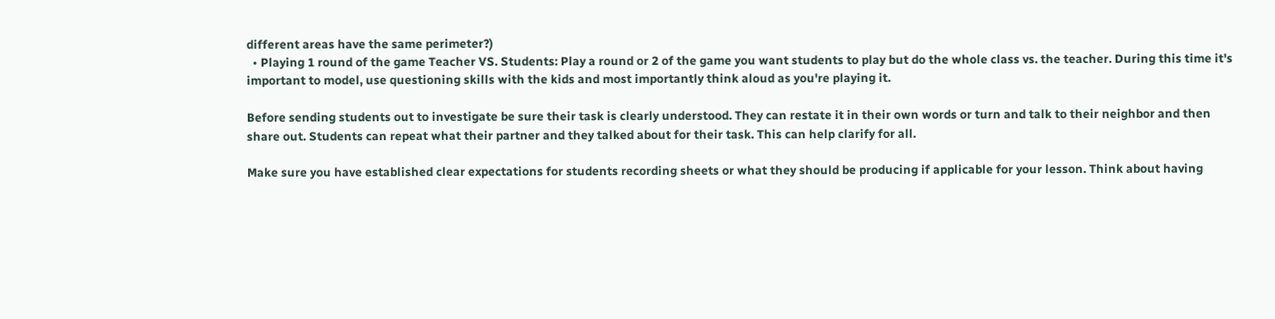different areas have the same perimeter?)
  • Playing 1 round of the game Teacher VS. Students: Play a round or 2 of the game you want students to play but do the whole class vs. the teacher. During this time it's important to model, use questioning skills with the kids and most importantly think aloud as you're playing it.

Before sending students out to investigate be sure their task is clearly understood. They can restate it in their own words or turn and talk to their neighbor and then share out. Students can repeat what their partner and they talked about for their task. This can help clarify for all.

Make sure you have established clear expectations for students recording sheets or what they should be producing if applicable for your lesson. Think about having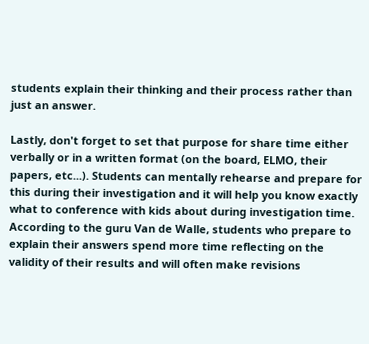students explain their thinking and their process rather than just an answer.

Lastly, don't forget to set that purpose for share time either verbally or in a written format (on the board, ELMO, their papers, etc...). Students can mentally rehearse and prepare for this during their investigation and it will help you know exactly what to conference with kids about during investigation time. According to the guru Van de Walle, students who prepare to explain their answers spend more time reflecting on the validity of their results and will often make revisions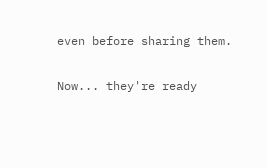even before sharing them.

Now... they're ready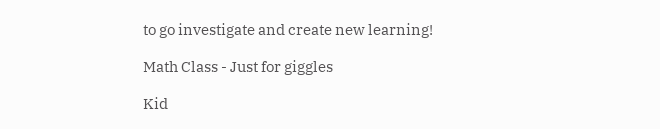to go investigate and create new learning!

Math Class - Just for giggles

Kid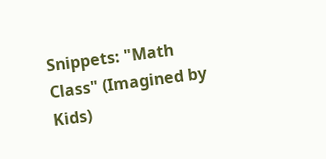Snippets: "Math Class" (Imagined by Kids)